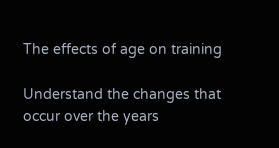The effects of age on training

Understand the changes that occur over the years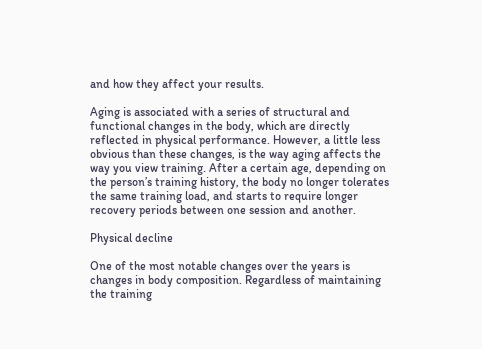and how they affect your results.

Aging is associated with a series of structural and functional changes in the body, which are directly reflected in physical performance. However, a little less obvious than these changes, is the way aging affects the way you view training. After a certain age, depending on the person’s training history, the body no longer tolerates the same training load, and starts to require longer recovery periods between one session and another.

Physical decline

One of the most notable changes over the years is changes in body composition. Regardless of maintaining the training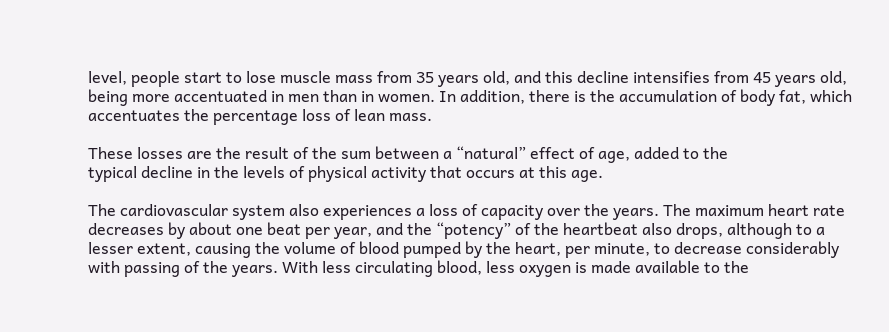level, people start to lose muscle mass from 35 years old, and this decline intensifies from 45 years old, being more accentuated in men than in women. In addition, there is the accumulation of body fat, which accentuates the percentage loss of lean mass.

These losses are the result of the sum between a “natural” effect of age, added to the
typical decline in the levels of physical activity that occurs at this age.

The cardiovascular system also experiences a loss of capacity over the years. The maximum heart rate decreases by about one beat per year, and the “potency” of the heartbeat also drops, although to a lesser extent, causing the volume of blood pumped by the heart, per minute, to decrease considerably with passing of the years. With less circulating blood, less oxygen is made available to the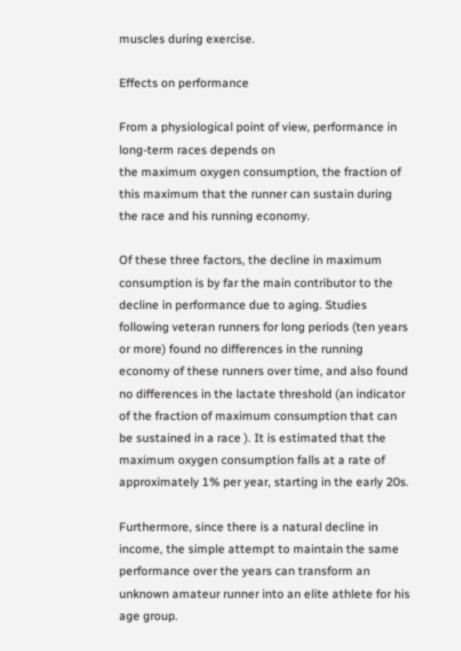muscles during exercise.

Effects on performance

From a physiological point of view, performance in long-term races depends on
the maximum oxygen consumption, the fraction of this maximum that the runner can sustain during the race and his running economy.

Of these three factors, the decline in maximum consumption is by far the main contributor to the decline in performance due to aging. Studies following veteran runners for long periods (ten years or more) found no differences in the running economy of these runners over time, and also found no differences in the lactate threshold (an indicator of the fraction of maximum consumption that can be sustained in a race ). It is estimated that the maximum oxygen consumption falls at a rate of approximately 1% per year, starting in the early 20s.

Furthermore, since there is a natural decline in income, the simple attempt to maintain the same performance over the years can transform an unknown amateur runner into an elite athlete for his age group.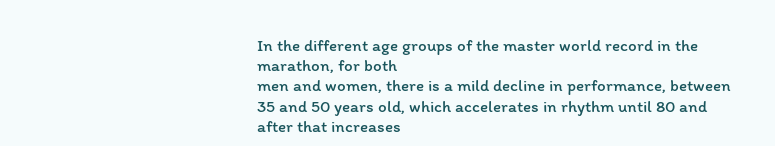In the different age groups of the master world record in the marathon, for both
men and women, there is a mild decline in performance, between 35 and 50 years old, which accelerates in rhythm until 80 and after that increases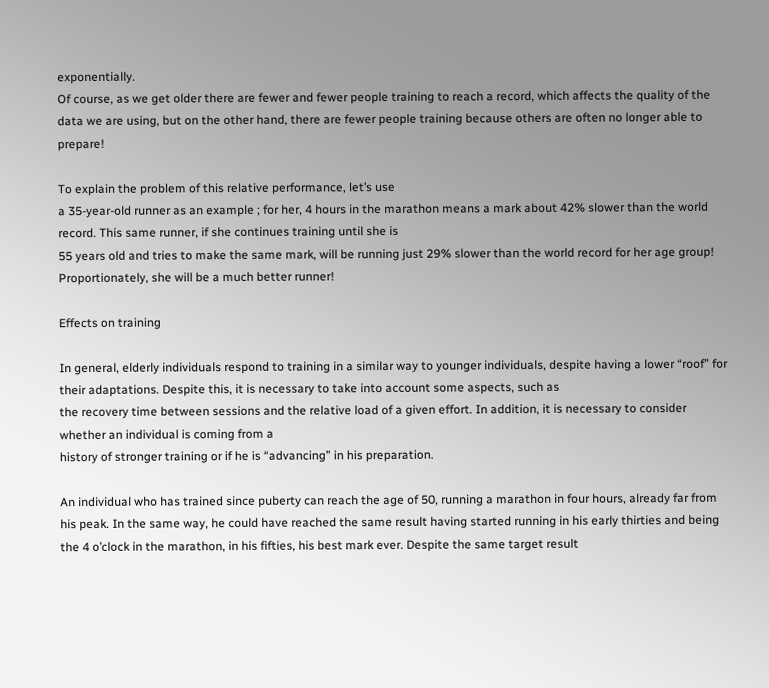exponentially.
Of course, as we get older there are fewer and fewer people training to reach a record, which affects the quality of the data we are using, but on the other hand, there are fewer people training because others are often no longer able to prepare!

To explain the problem of this relative performance, let’s use
a 35-year-old runner as an example ; for her, 4 hours in the marathon means a mark about 42% slower than the world record. This same runner, if she continues training until she is
55 years old and tries to make the same mark, will be running just 29% slower than the world record for her age group! Proportionately, she will be a much better runner!

Effects on training

In general, elderly individuals respond to training in a similar way to younger individuals, despite having a lower “roof” for
their adaptations. Despite this, it is necessary to take into account some aspects, such as
the recovery time between sessions and the relative load of a given effort. In addition, it is necessary to consider whether an individual is coming from a
history of stronger training or if he is “advancing” in his preparation.

An individual who has trained since puberty can reach the age of 50, running a marathon in four hours, already far from his peak. In the same way, he could have reached the same result having started running in his early thirties and being the 4 o’clock in the marathon, in his fifties, his best mark ever. Despite the same target result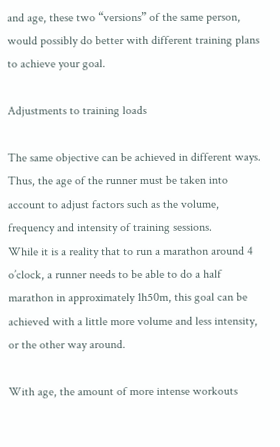and age, these two “versions” of the same person, would possibly do better with different training plans to achieve your goal.

Adjustments to training loads

The same objective can be achieved in different ways. Thus, the age of the runner must be taken into account to adjust factors such as the volume, frequency and intensity of training sessions.
While it is a reality that to run a marathon around 4 o’clock, a runner needs to be able to do a half marathon in approximately 1h50m, this goal can be achieved with a little more volume and less intensity, or the other way around.

With age, the amount of more intense workouts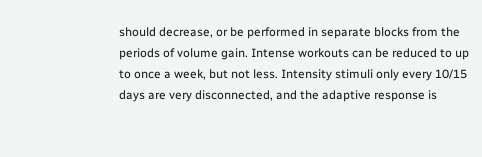should decrease, or be performed in separate blocks from the periods of volume gain. Intense workouts can be reduced to up to once a week, but not less. Intensity stimuli only every 10/15 days are very disconnected, and the adaptive response is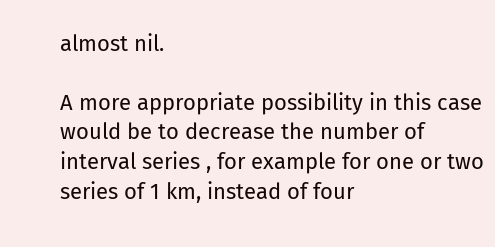almost nil.

A more appropriate possibility in this case would be to decrease the number of
interval series , for example for one or two series of 1 km, instead of four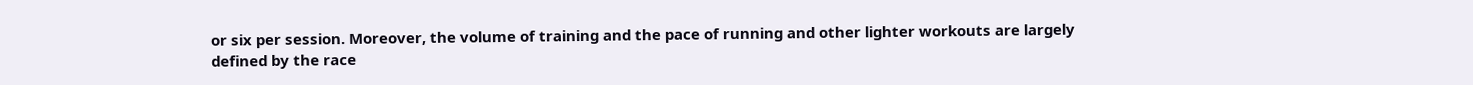or six per session. Moreover, the volume of training and the pace of running and other lighter workouts are largely defined by the race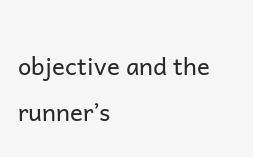objective and the runner’s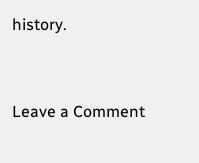history.


Leave a Comment